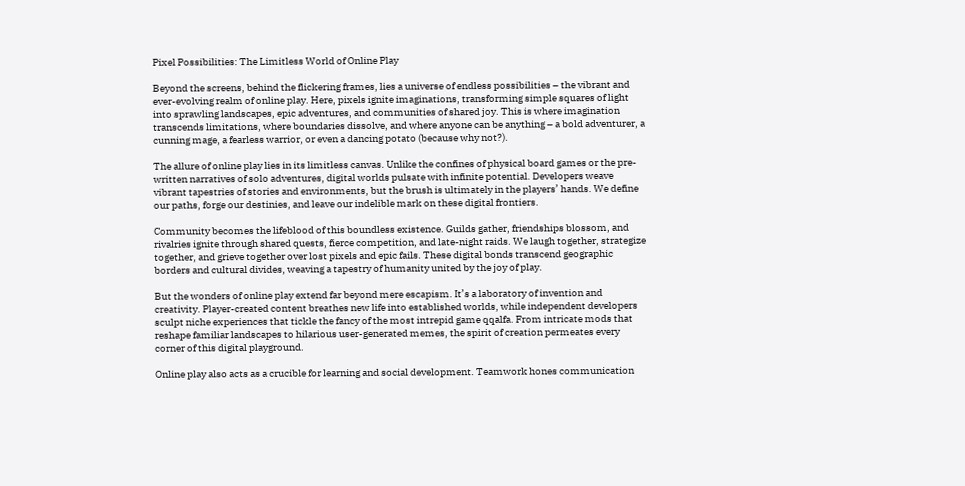Pixel Possibilities: The Limitless World of Online Play

Beyond the screens, behind the flickering frames, lies a universe of endless possibilities – the vibrant and ever-evolving realm of online play. Here, pixels ignite imaginations, transforming simple squares of light into sprawling landscapes, epic adventures, and communities of shared joy. This is where imagination transcends limitations, where boundaries dissolve, and where anyone can be anything – a bold adventurer, a cunning mage, a fearless warrior, or even a dancing potato (because why not?).

The allure of online play lies in its limitless canvas. Unlike the confines of physical board games or the pre-written narratives of solo adventures, digital worlds pulsate with infinite potential. Developers weave vibrant tapestries of stories and environments, but the brush is ultimately in the players’ hands. We define our paths, forge our destinies, and leave our indelible mark on these digital frontiers.

Community becomes the lifeblood of this boundless existence. Guilds gather, friendships blossom, and rivalries ignite through shared quests, fierce competition, and late-night raids. We laugh together, strategize together, and grieve together over lost pixels and epic fails. These digital bonds transcend geographic borders and cultural divides, weaving a tapestry of humanity united by the joy of play.

But the wonders of online play extend far beyond mere escapism. It’s a laboratory of invention and creativity. Player-created content breathes new life into established worlds, while independent developers sculpt niche experiences that tickle the fancy of the most intrepid game qqalfa. From intricate mods that reshape familiar landscapes to hilarious user-generated memes, the spirit of creation permeates every corner of this digital playground.

Online play also acts as a crucible for learning and social development. Teamwork hones communication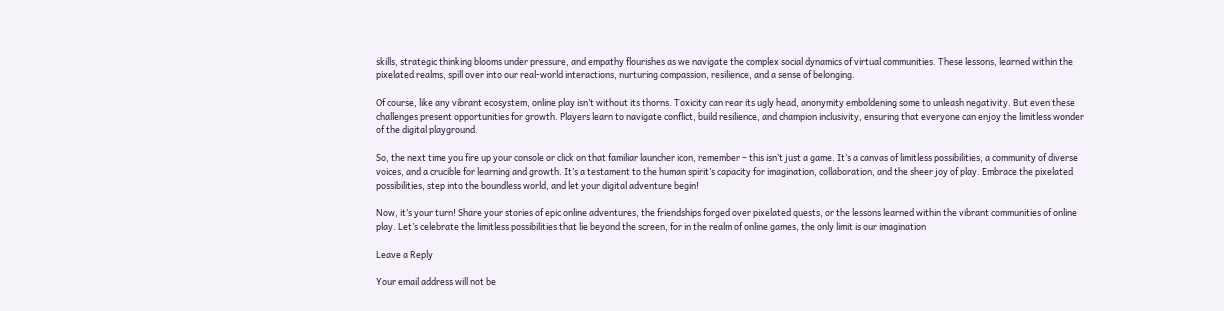skills, strategic thinking blooms under pressure, and empathy flourishes as we navigate the complex social dynamics of virtual communities. These lessons, learned within the pixelated realms, spill over into our real-world interactions, nurturing compassion, resilience, and a sense of belonging.

Of course, like any vibrant ecosystem, online play isn’t without its thorns. Toxicity can rear its ugly head, anonymity emboldening some to unleash negativity. But even these challenges present opportunities for growth. Players learn to navigate conflict, build resilience, and champion inclusivity, ensuring that everyone can enjoy the limitless wonder of the digital playground.

So, the next time you fire up your console or click on that familiar launcher icon, remember – this isn’t just a game. It’s a canvas of limitless possibilities, a community of diverse voices, and a crucible for learning and growth. It’s a testament to the human spirit’s capacity for imagination, collaboration, and the sheer joy of play. Embrace the pixelated possibilities, step into the boundless world, and let your digital adventure begin!

Now, it’s your turn! Share your stories of epic online adventures, the friendships forged over pixelated quests, or the lessons learned within the vibrant communities of online play. Let’s celebrate the limitless possibilities that lie beyond the screen, for in the realm of online games, the only limit is our imagination

Leave a Reply

Your email address will not be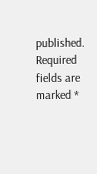published. Required fields are marked *